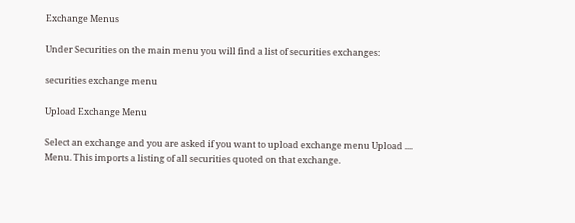Exchange Menus

Under Securities on the main menu you will find a list of securities exchanges:

securities exchange menu

Upload Exchange Menu

Select an exchange and you are asked if you want to upload exchange menu Upload .... Menu. This imports a listing of all securities quoted on that exchange.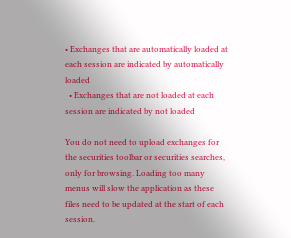• Exchanges that are automatically loaded at each session are indicated by automatically loaded
  • Exchanges that are not loaded at each session are indicated by not loaded

You do not need to upload exchanges for the securities toolbar or securities searches, only for browsing. Loading too many menus will slow the application as these files need to be updated at the start of each session.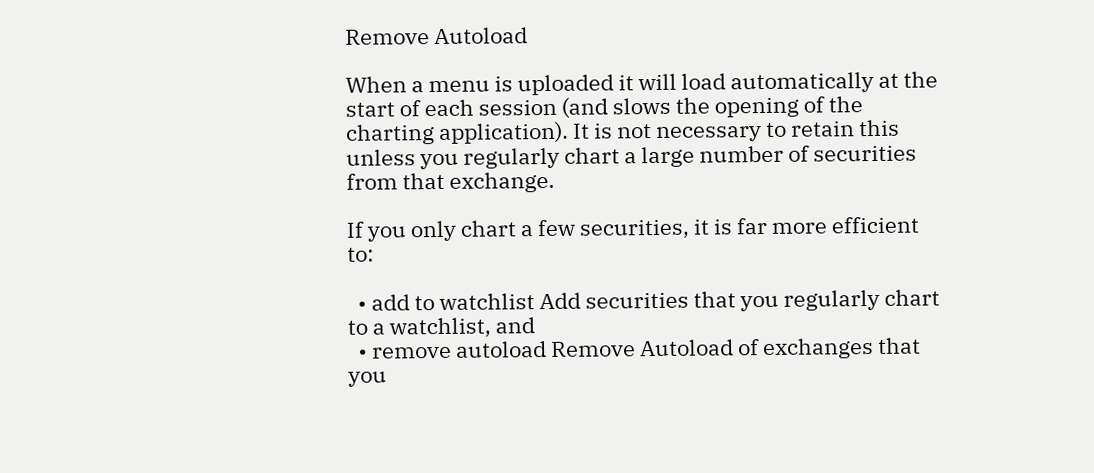Remove Autoload

When a menu is uploaded it will load automatically at the start of each session (and slows the opening of the charting application). It is not necessary to retain this unless you regularly chart a large number of securities from that exchange.

If you only chart a few securities, it is far more efficient to:

  • add to watchlist Add securities that you regularly chart to a watchlist, and
  • remove autoload Remove Autoload of exchanges that you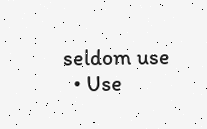seldom use
  • Use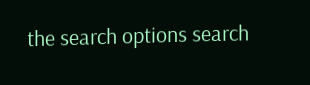the search options search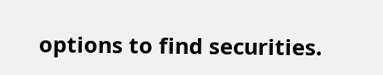options to find securities.